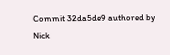Commit 32da5de9 authored by Nick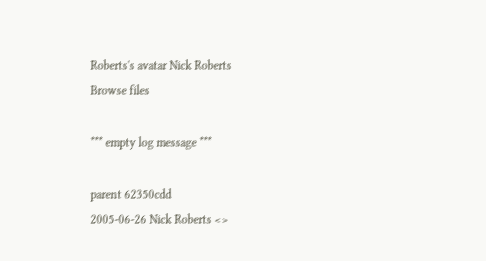Roberts's avatar Nick Roberts
Browse files

*** empty log message ***

parent 62350cdd
2005-06-26 Nick Roberts <>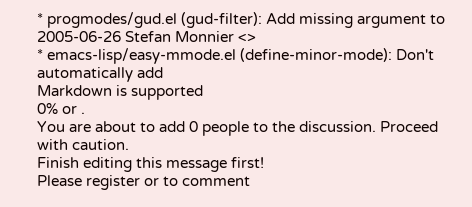* progmodes/gud.el (gud-filter): Add missing argument to
2005-06-26 Stefan Monnier <>
* emacs-lisp/easy-mmode.el (define-minor-mode): Don't automatically add
Markdown is supported
0% or .
You are about to add 0 people to the discussion. Proceed with caution.
Finish editing this message first!
Please register or to comment